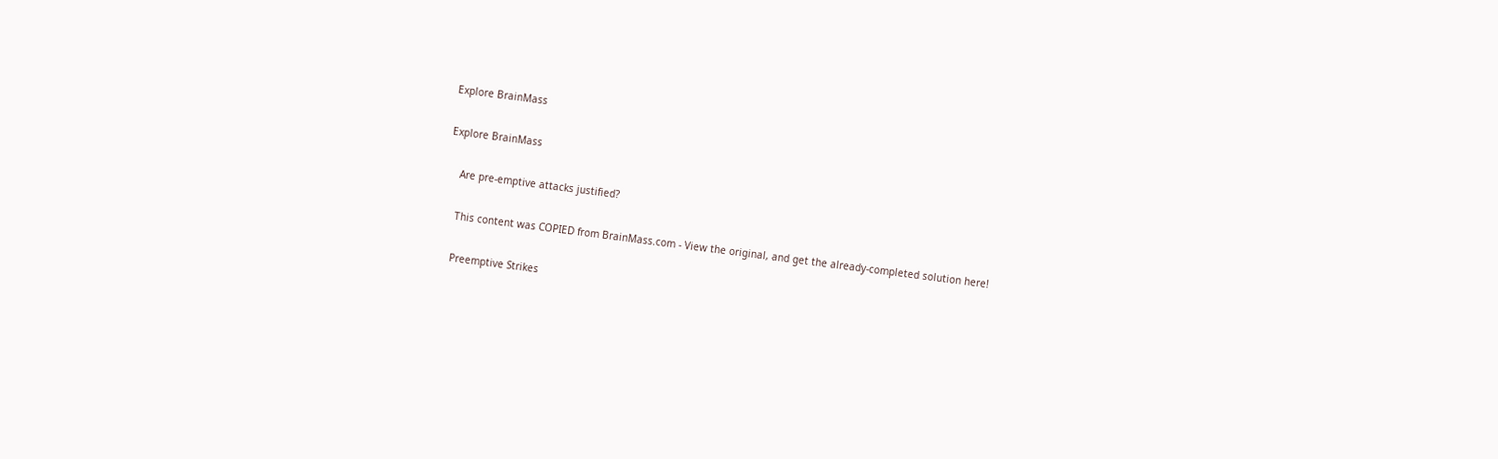Explore BrainMass

Explore BrainMass

    Are pre-emptive attacks justified?

    This content was COPIED from BrainMass.com - View the original, and get the already-completed solution here!

    Preemptive Strikes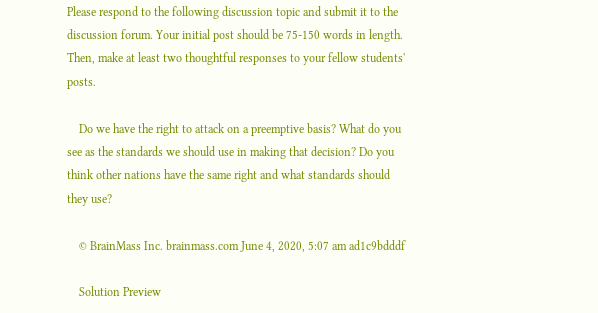Please respond to the following discussion topic and submit it to the discussion forum. Your initial post should be 75-150 words in length. Then, make at least two thoughtful responses to your fellow students' posts.

    Do we have the right to attack on a preemptive basis? What do you see as the standards we should use in making that decision? Do you think other nations have the same right and what standards should they use?

    © BrainMass Inc. brainmass.com June 4, 2020, 5:07 am ad1c9bdddf

    Solution Preview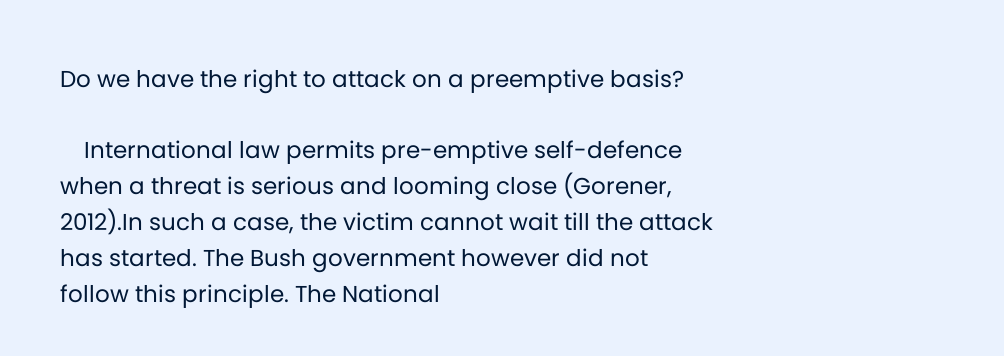Do we have the right to attack on a preemptive basis?

    International law permits pre-emptive self-defence when a threat is serious and looming close (Gorener, 2012).In such a case, the victim cannot wait till the attack has started. The Bush government however did not follow this principle. The National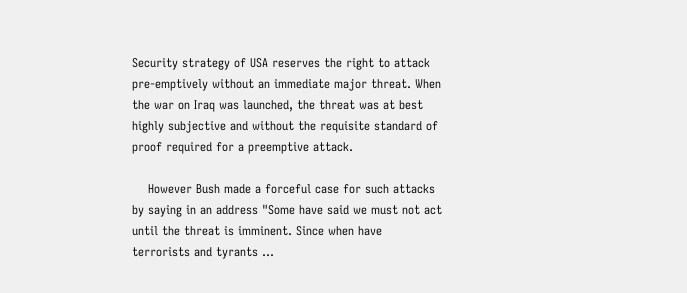Security strategy of USA reserves the right to attack pre-emptively without an immediate major threat. When the war on Iraq was launched, the threat was at best highly subjective and without the requisite standard of proof required for a preemptive attack.

    However Bush made a forceful case for such attacks by saying in an address "Some have said we must not act until the threat is imminent. Since when have terrorists and tyrants ...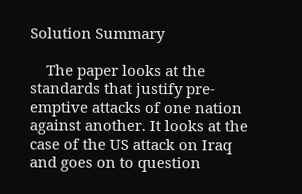Solution Summary

    The paper looks at the standards that justify pre-emptive attacks of one nation against another. It looks at the case of the US attack on Iraq and goes on to question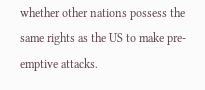whether other nations possess the same rights as the US to make pre-emptive attacks.